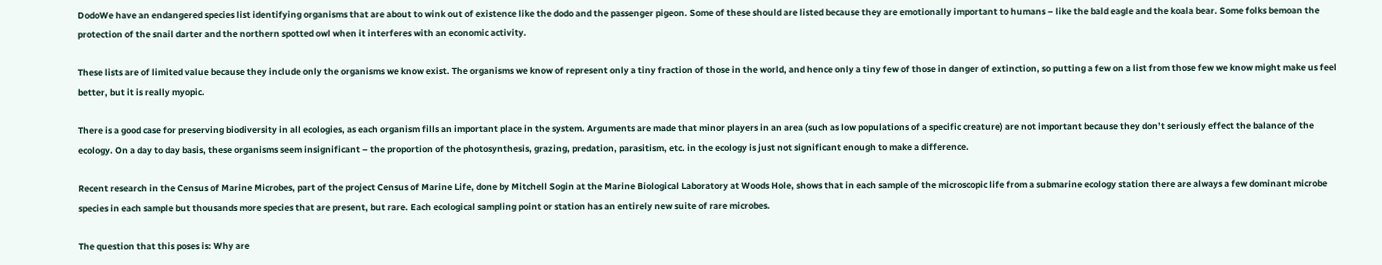DodoWe have an endangered species list identifying organisms that are about to wink out of existence like the dodo and the passenger pigeon. Some of these should are listed because they are emotionally important to humans – like the bald eagle and the koala bear. Some folks bemoan the protection of the snail darter and the northern spotted owl when it interferes with an economic activity.

These lists are of limited value because they include only the organisms we know exist. The organisms we know of represent only a tiny fraction of those in the world, and hence only a tiny few of those in danger of extinction, so putting a few on a list from those few we know might make us feel better, but it is really myopic.

There is a good case for preserving biodiversity in all ecologies, as each organism fills an important place in the system. Arguments are made that minor players in an area (such as low populations of a specific creature) are not important because they don’t seriously effect the balance of the ecology. On a day to day basis, these organisms seem insignificant – the proportion of the photosynthesis, grazing, predation, parasitism, etc. in the ecology is just not significant enough to make a difference.

Recent research in the Census of Marine Microbes, part of the project Census of Marine Life, done by Mitchell Sogin at the Marine Biological Laboratory at Woods Hole, shows that in each sample of the microscopic life from a submarine ecology station there are always a few dominant microbe species in each sample but thousands more species that are present, but rare. Each ecological sampling point or station has an entirely new suite of rare microbes.

The question that this poses is: Why are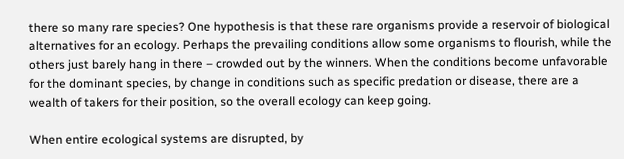there so many rare species? One hypothesis is that these rare organisms provide a reservoir of biological alternatives for an ecology. Perhaps the prevailing conditions allow some organisms to flourish, while the others just barely hang in there – crowded out by the winners. When the conditions become unfavorable for the dominant species, by change in conditions such as specific predation or disease, there are a wealth of takers for their position, so the overall ecology can keep going.

When entire ecological systems are disrupted, by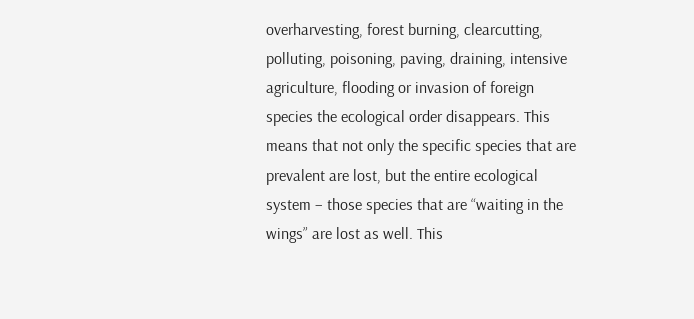overharvesting, forest burning, clearcutting, polluting, poisoning, paving, draining, intensive agriculture, flooding or invasion of foreign species the ecological order disappears. This means that not only the specific species that are prevalent are lost, but the entire ecological system – those species that are “waiting in the wings” are lost as well. This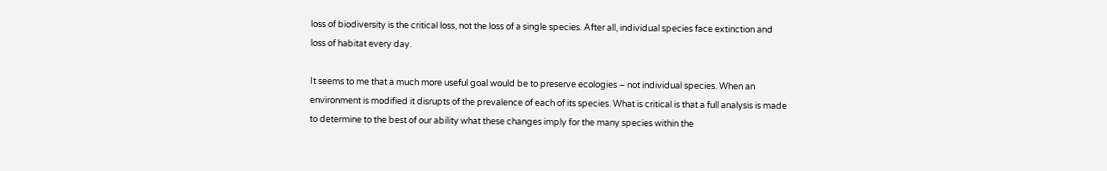loss of biodiversity is the critical loss, not the loss of a single species. After all, individual species face extinction and loss of habitat every day.

It seems to me that a much more useful goal would be to preserve ecologies – not individual species. When an environment is modified it disrupts of the prevalence of each of its species. What is critical is that a full analysis is made to determine to the best of our ability what these changes imply for the many species within the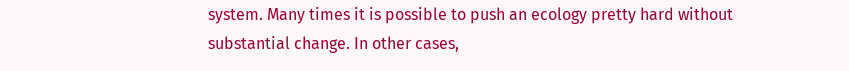system. Many times it is possible to push an ecology pretty hard without substantial change. In other cases,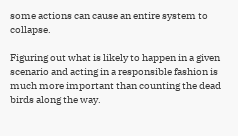some actions can cause an entire system to collapse.

Figuring out what is likely to happen in a given scenario and acting in a responsible fashion is much more important than counting the dead birds along the way.